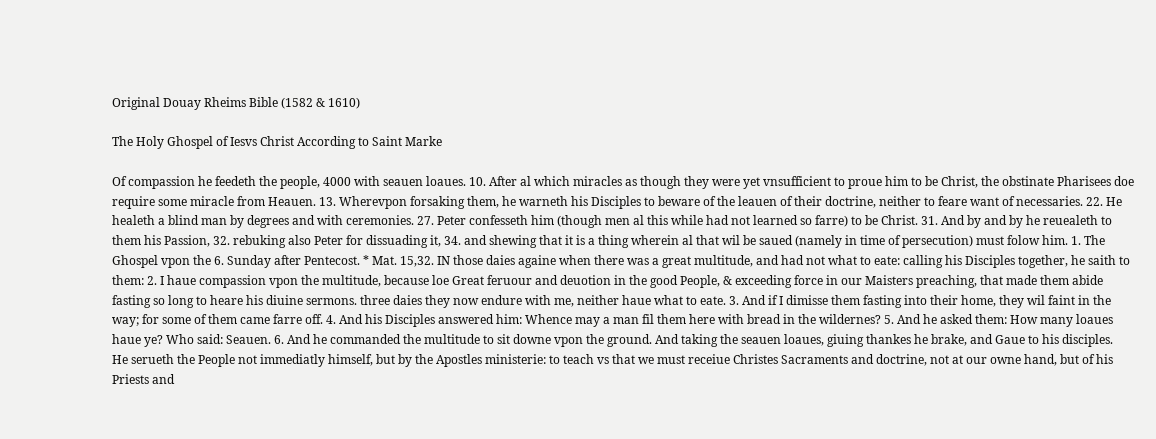Original Douay Rheims Bible (1582 & 1610)

The Holy Ghospel of Iesvs Christ According to Saint Marke

Of compassion he feedeth the people, 4000 with seauen loaues. 10. After al which miracles as though they were yet vnsufficient to proue him to be Christ, the obstinate Pharisees doe require some miracle from Heauen. 13. Wherevpon forsaking them, he warneth his Disciples to beware of the leauen of their doctrine, neither to feare want of necessaries. 22. He healeth a blind man by degrees and with ceremonies. 27. Peter confesseth him (though men al this while had not learned so farre) to be Christ. 31. And by and by he reuealeth to them his Passion, 32. rebuking also Peter for dissuading it, 34. and shewing that it is a thing wherein al that wil be saued (namely in time of persecution) must folow him. 1. The Ghospel vpon the 6. Sunday after Pentecost. * Mat. 15,32. IN those daies againe when there was a great multitude, and had not what to eate: calling his Disciples together, he saith to them: 2. I haue compassion vpon the multitude, because loe Great feruour and deuotion in the good People, & exceeding force in our Maisters preaching, that made them abide fasting so long to heare his diuine sermons. three daies they now endure with me, neither haue what to eate. 3. And if I dimisse them fasting into their home, they wil faint in the way; for some of them came farre off. 4. And his Disciples answered him: Whence may a man fil them here with bread in the wildernes? 5. And he asked them: How many loaues haue ye? Who said: Seauen. 6. And he commanded the multitude to sit downe vpon the ground. And taking the seauen loaues, giuing thankes he brake, and Gaue to his disciples.
He serueth the People not immediatly himself, but by the Apostles ministerie: to teach vs that we must receiue Christes Sacraments and doctrine, not at our owne hand, but of his Priests and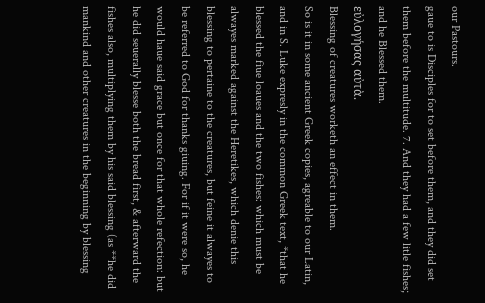our Pastours.
gaue to is Disciples for to set before them, and they did set them before the multitude. 7. And they had a few litle fishes; and he Blessed them.
εὐλογήσας αὐτὰ.
Blessing of creatures worketh an effect in them.
So is it in some ancient Greek copies, agreable to our Latin, and in S. Luke expresly in the common Greek text, *that he blessed the fiue loaues and the two fishes: which must be alwayes marked against the Heretikes, which denie this blessing to pertaine to the creatures, but feine it alwayes to be referred to God for thanks giuing. For if it were so, he would haue said grace but once for that whole refection: but he did seuerally blesse both the bread first, & afterward the fishes also, multiplying them by his said blessing (as **he did mankind and other creatures in the beginning by blessing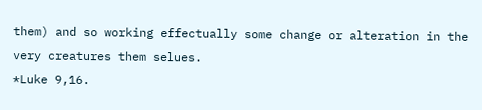them) and so working effectually some change or alteration in the very creatures them selues.
*Luke 9,16.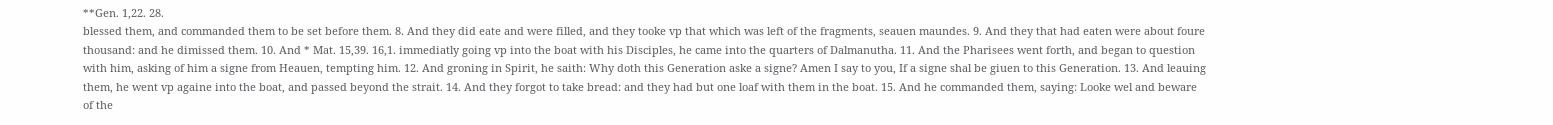**Gen. 1,22. 28.
blessed them, and commanded them to be set before them. 8. And they did eate and were filled, and they tooke vp that which was left of the fragments, seauen maundes. 9. And they that had eaten were about foure thousand: and he dimissed them. 10. And * Mat. 15,39. 16,1. immediatly going vp into the boat with his Disciples, he came into the quarters of Dalmanutha. 11. And the Pharisees went forth, and began to question with him, asking of him a signe from Heauen, tempting him. 12. And groning in Spirit, he saith: Why doth this Generation aske a signe? Amen I say to you, If a signe shal be giuen to this Generation. 13. And leauing them, he went vp againe into the boat, and passed beyond the strait. 14. And they forgot to take bread: and they had but one loaf with them in the boat. 15. And he commanded them, saying: Looke wel and beware of the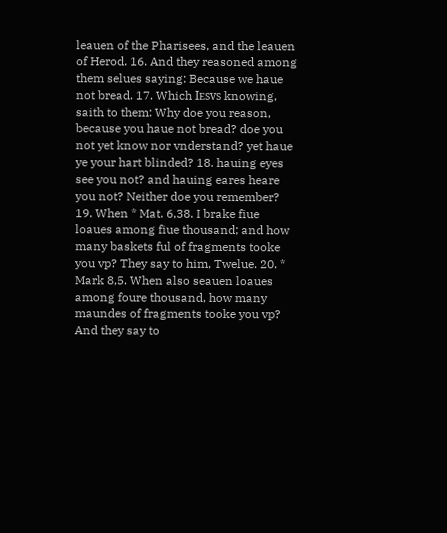leauen of the Pharisees, and the leauen of Herod. 16. And they reasoned among them selues saying: Because we haue not bread. 17. Which Iᴇꜱᴠꜱ knowing, saith to them: Why doe you reason, because you haue not bread? doe you not yet know nor vnderstand? yet haue ye your hart blinded? 18. hauing eyes see you not? and hauing eares heare you not? Neither doe you remember? 19. When * Mat. 6,38. I brake fiue loaues among fiue thousand; and how many baskets ful of fragments tooke you vp? They say to him, Twelue. 20. * Mark 8,5. When also seauen loaues among foure thousand, how many maundes of fragments tooke you vp? And they say to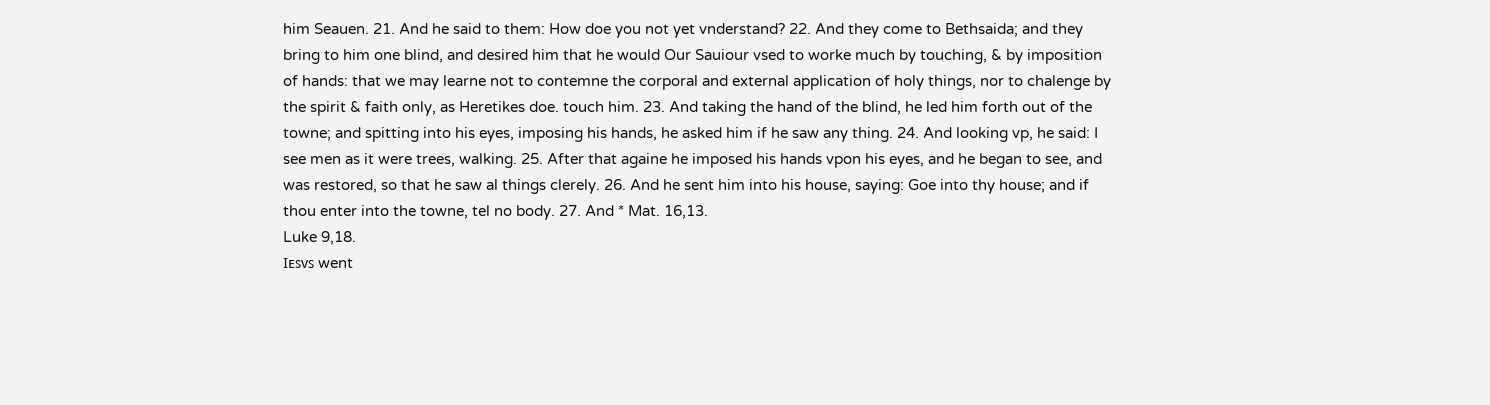him Seauen. 21. And he said to them: How doe you not yet vnderstand? 22. And they come to Bethsaida; and they bring to him one blind, and desired him that he would Our Sauiour vsed to worke much by touching, & by imposition of hands: that we may learne not to contemne the corporal and external application of holy things, nor to chalenge by the spirit & faith only, as Heretikes doe. touch him. 23. And taking the hand of the blind, he led him forth out of the towne; and spitting into his eyes, imposing his hands, he asked him if he saw any thing. 24. And looking vp, he said: I see men as it were trees, walking. 25. After that againe he imposed his hands vpon his eyes, and he began to see, and was restored, so that he saw al things clerely. 26. And he sent him into his house, saying: Goe into thy house; and if thou enter into the towne, tel no body. 27. And * Mat. 16,13.
Luke 9,18.
Iᴇꜱᴠꜱ went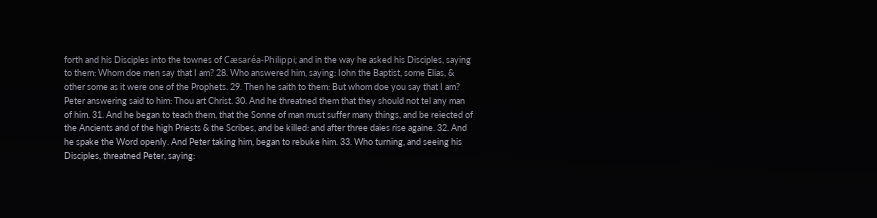forth and his Disciples into the townes of Cæsaréa-Philippi; and in the way he asked his Disciples, saying to them: Whom doe men say that I am? 28. Who answered him, saying: Iohn the Baptist, some Elias, & other some as it were one of the Prophets. 29. Then he saith to them: But whom doe you say that I am? Peter answering said to him: Thou art Christ. 30. And he threatned them that they should not tel any man of him. 31. And he began to teach them, that the Sonne of man must suffer many things, and be reiected of the Ancients and of the high Priests & the Scribes, and be killed: and after three daies rise againe. 32. And he spake the Word openly. And Peter taking him, began to rebuke him. 33. Who turning, and seeing his Disciples, threatned Peter, saying: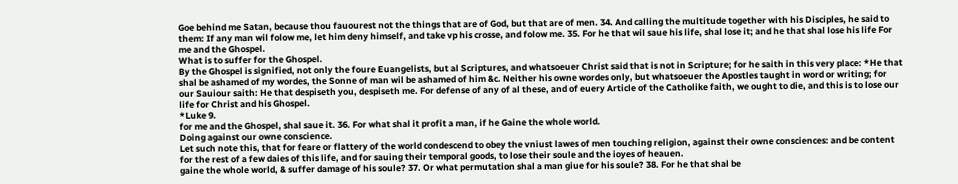Goe behind me Satan, because thou fauourest not the things that are of God, but that are of men. 34. And calling the multitude together with his Disciples, he said to them: If any man wil folow me, let him deny himself, and take vp his crosse, and folow me. 35. For he that wil saue his life, shal lose it; and he that shal lose his life For me and the Ghospel.
What is to suffer for the Ghospel.
By the Ghospel is signified, not only the foure Euangelists, but al Scriptures, and whatsoeuer Christ said that is not in Scripture; for he saith in this very place: *He that shal be ashamed of my wordes, the Sonne of man wil be ashamed of him &c. Neither his owne wordes only, but whatsoeuer the Apostles taught in word or writing; for our Sauiour saith: He that despiseth you, despiseth me. For defense of any of al these, and of euery Article of the Catholike faith, we ought to die, and this is to lose our life for Christ and his Ghospel.
*Luke 9.
for me and the Ghospel, shal saue it. 36. For what shal it profit a man, if he Gaine the whole world.
Doing against our owne conscience.
Let such note this, that for feare or flattery of the world condescend to obey the vniust lawes of men touching religion, against their owne consciences: and be content for the rest of a few daies of this life, and for sauing their temporal goods, to lose their soule and the ioyes of heauen.
gaine the whole world, & suffer damage of his soule? 37. Or what permutation shal a man giue for his soule? 38. For he that shal be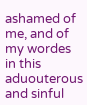ashamed of me, and of my wordes in this aduouterous and sinful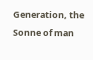Generation, the Sonne of man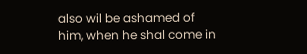also wil be ashamed of him, when he shal come in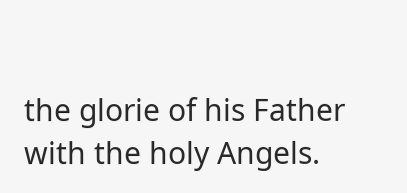the glorie of his Father with the holy Angels.